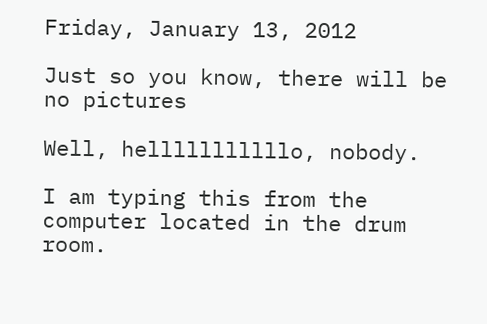Friday, January 13, 2012

Just so you know, there will be no pictures

Well, helllllllllllo, nobody.

I am typing this from the computer located in the drum room.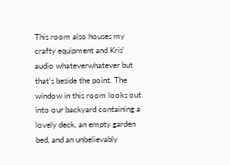This room also houses my crafty equipment and Kris' audio whateverwhatever but that's beside the point. The window in this room looks out into our backyard containing a lovely deck, an empty garden bed, and an unbelievably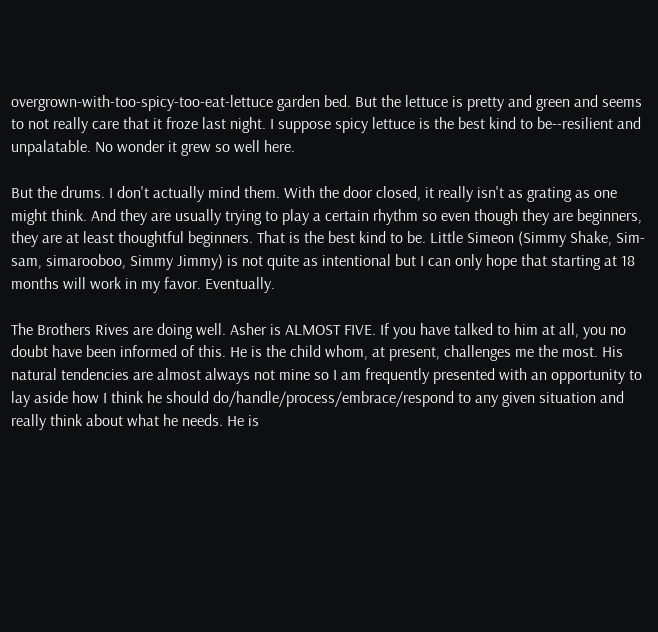overgrown-with-too-spicy-too-eat-lettuce garden bed. But the lettuce is pretty and green and seems to not really care that it froze last night. I suppose spicy lettuce is the best kind to be--resilient and unpalatable. No wonder it grew so well here.

But the drums. I don't actually mind them. With the door closed, it really isn't as grating as one might think. And they are usually trying to play a certain rhythm so even though they are beginners, they are at least thoughtful beginners. That is the best kind to be. Little Simeon (Simmy Shake, Sim-sam, simarooboo, Simmy Jimmy) is not quite as intentional but I can only hope that starting at 18 months will work in my favor. Eventually.

The Brothers Rives are doing well. Asher is ALMOST FIVE. If you have talked to him at all, you no doubt have been informed of this. He is the child whom, at present, challenges me the most. His natural tendencies are almost always not mine so I am frequently presented with an opportunity to lay aside how I think he should do/handle/process/embrace/respond to any given situation and really think about what he needs. He is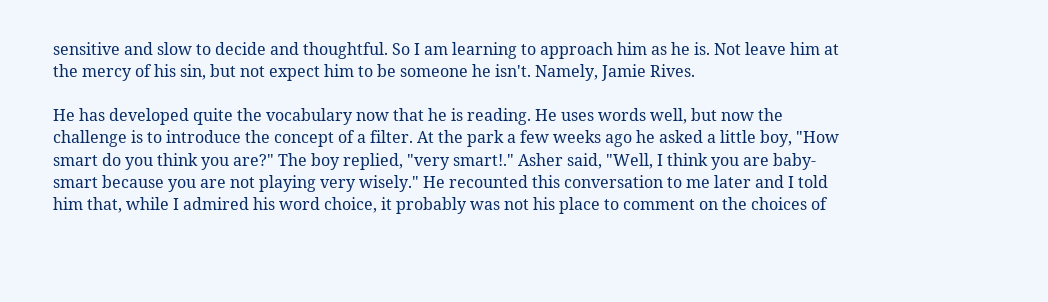sensitive and slow to decide and thoughtful. So I am learning to approach him as he is. Not leave him at the mercy of his sin, but not expect him to be someone he isn't. Namely, Jamie Rives.

He has developed quite the vocabulary now that he is reading. He uses words well, but now the challenge is to introduce the concept of a filter. At the park a few weeks ago he asked a little boy, "How smart do you think you are?" The boy replied, "very smart!." Asher said, "Well, I think you are baby-smart because you are not playing very wisely." He recounted this conversation to me later and I told him that, while I admired his word choice, it probably was not his place to comment on the choices of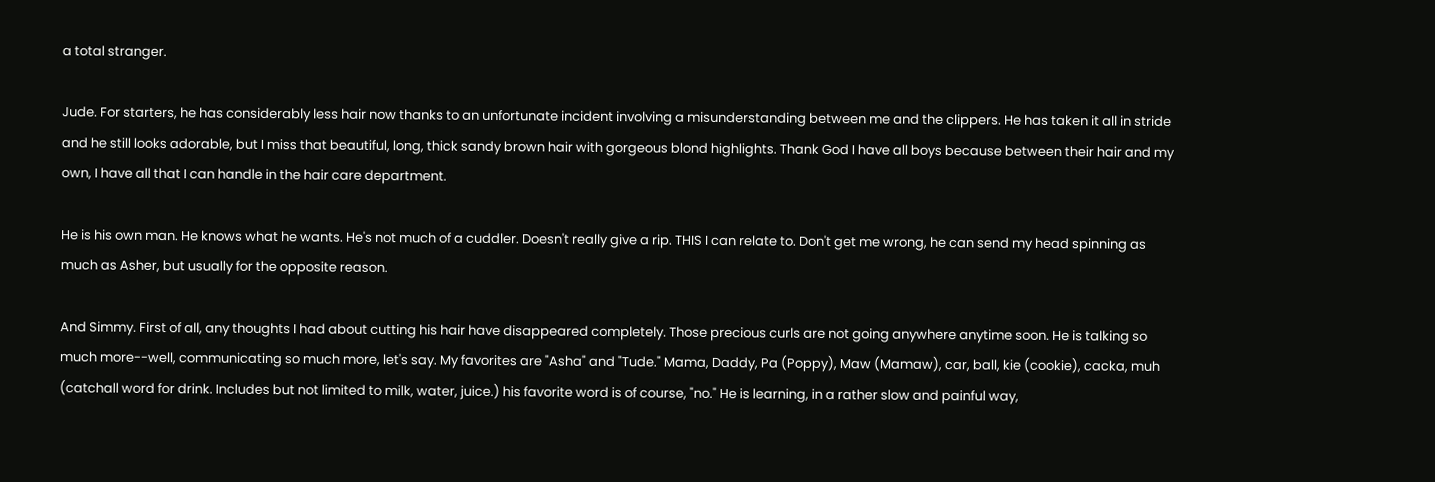a total stranger.

Jude. For starters, he has considerably less hair now thanks to an unfortunate incident involving a misunderstanding between me and the clippers. He has taken it all in stride and he still looks adorable, but I miss that beautiful, long, thick sandy brown hair with gorgeous blond highlights. Thank God I have all boys because between their hair and my own, I have all that I can handle in the hair care department.

He is his own man. He knows what he wants. He's not much of a cuddler. Doesn't really give a rip. THIS I can relate to. Don't get me wrong, he can send my head spinning as much as Asher, but usually for the opposite reason.

And Simmy. First of all, any thoughts I had about cutting his hair have disappeared completely. Those precious curls are not going anywhere anytime soon. He is talking so much more--well, communicating so much more, let's say. My favorites are "Asha" and "Tude." Mama, Daddy, Pa (Poppy), Maw (Mamaw), car, ball, kie (cookie), cacka, muh (catchall word for drink. Includes but not limited to milk, water, juice.) his favorite word is of course, "no." He is learning, in a rather slow and painful way,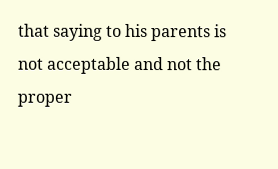that saying to his parents is not acceptable and not the proper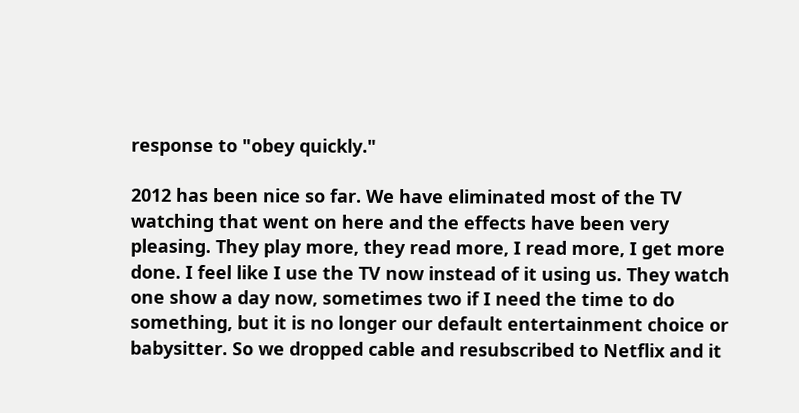response to "obey quickly."

2012 has been nice so far. We have eliminated most of the TV watching that went on here and the effects have been very pleasing. They play more, they read more, I read more, I get more done. I feel like I use the TV now instead of it using us. They watch one show a day now, sometimes two if I need the time to do something, but it is no longer our default entertainment choice or babysitter. So we dropped cable and resubscribed to Netflix and it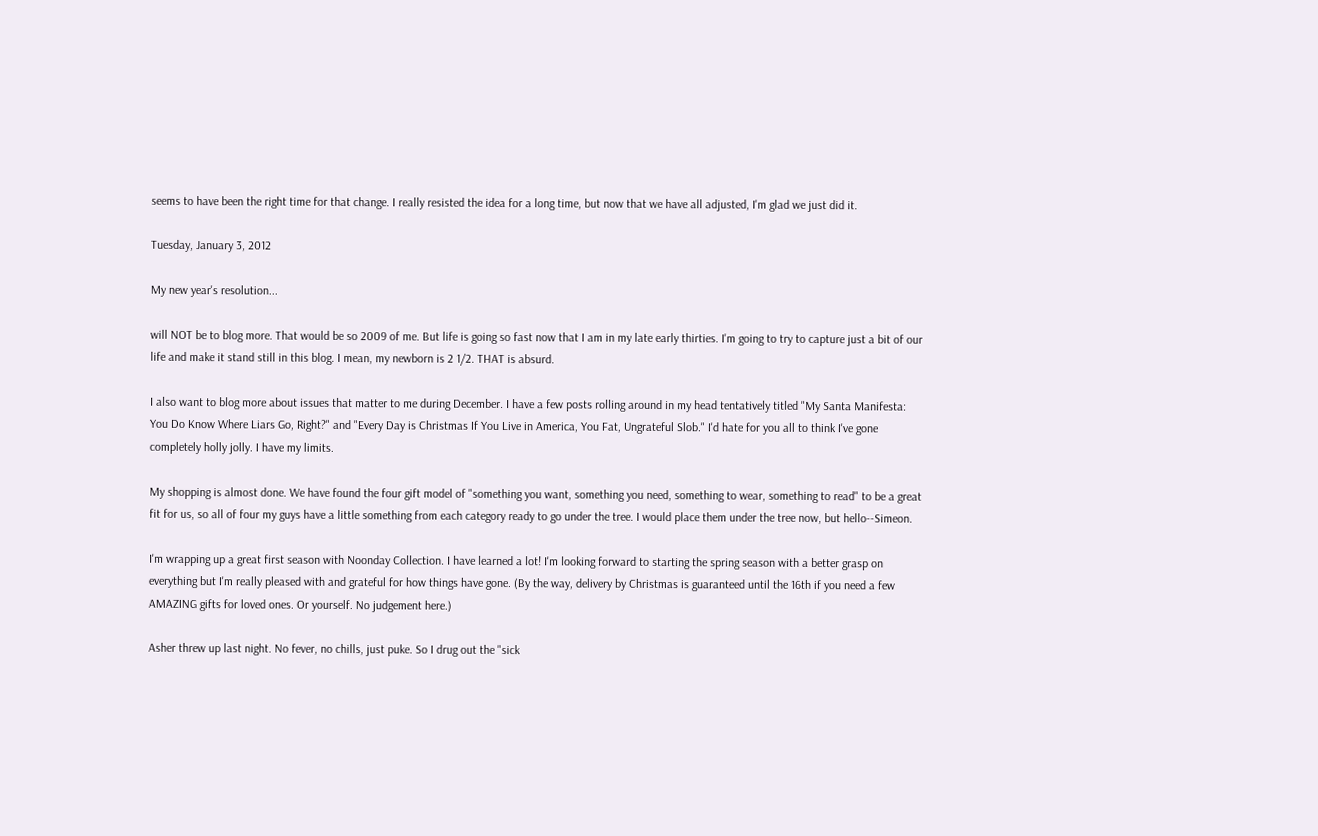seems to have been the right time for that change. I really resisted the idea for a long time, but now that we have all adjusted, I'm glad we just did it.

Tuesday, January 3, 2012

My new year's resolution...

will NOT be to blog more. That would be so 2009 of me. But life is going so fast now that I am in my late early thirties. I'm going to try to capture just a bit of our life and make it stand still in this blog. I mean, my newborn is 2 1/2. THAT is absurd.

I also want to blog more about issues that matter to me during December. I have a few posts rolling around in my head tentatively titled "My Santa Manifesta: You Do Know Where Liars Go, Right?" and "Every Day is Christmas If You Live in America, You Fat, Ungrateful Slob." I'd hate for you all to think I've gone completely holly jolly. I have my limits.

My shopping is almost done. We have found the four gift model of "something you want, something you need, something to wear, something to read" to be a great fit for us, so all of four my guys have a little something from each category ready to go under the tree. I would place them under the tree now, but hello--Simeon.

I'm wrapping up a great first season with Noonday Collection. I have learned a lot! I'm looking forward to starting the spring season with a better grasp on everything but I'm really pleased with and grateful for how things have gone. (By the way, delivery by Christmas is guaranteed until the 16th if you need a few AMAZING gifts for loved ones. Or yourself. No judgement here.)

Asher threw up last night. No fever, no chills, just puke. So I drug out the "sick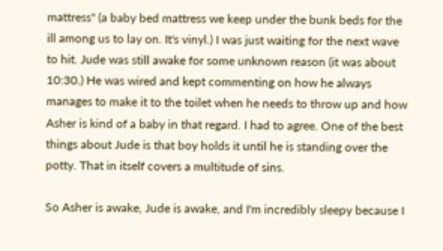mattress" (a baby bed mattress we keep under the bunk beds for the ill among us to lay on. It's vinyl.) I was just waiting for the next wave to hit. Jude was still awake for some unknown reason (it was about 10:30.) He was wired and kept commenting on how he always manages to make it to the toilet when he needs to throw up and how Asher is kind of a baby in that regard. I had to agree. One of the best things about Jude is that boy holds it until he is standing over the potty. That in itself covers a multitude of sins.

So Asher is awake, Jude is awake, and I'm incredibly sleepy because I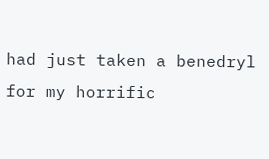had just taken a benedryl for my horrific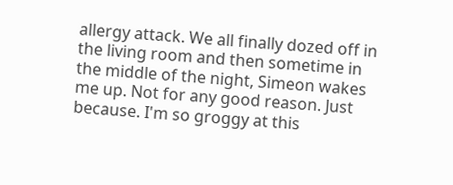allergy attack. We all finally dozed off in the living room and then sometime in the middle of the night, Simeon wakes me up. Not for any good reason. Just because. I'm so groggy at this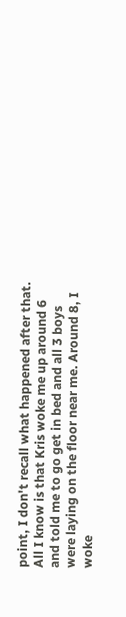point, I don't recall what happened after that. All I know is that Kris woke me up around 6 and told me to go get in bed and all 3 boys were laying on the floor near me. Around 8, I woke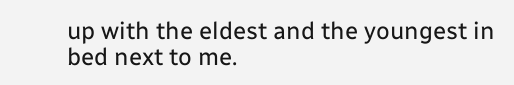up with the eldest and the youngest in bed next to me.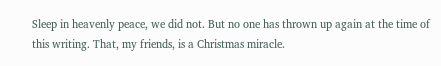Sleep in heavenly peace, we did not. But no one has thrown up again at the time of this writing. That, my friends, is a Christmas miracle.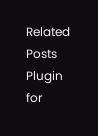Related Posts Plugin for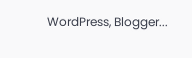WordPress, Blogger...